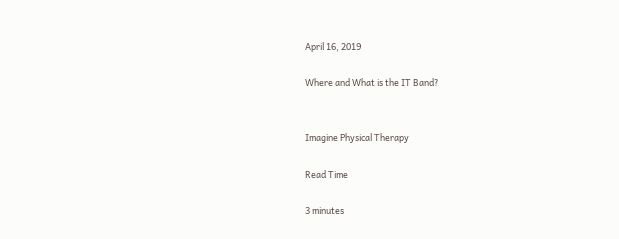April 16, 2019

Where and What is the IT Band?


Imagine Physical Therapy

Read Time

3 minutes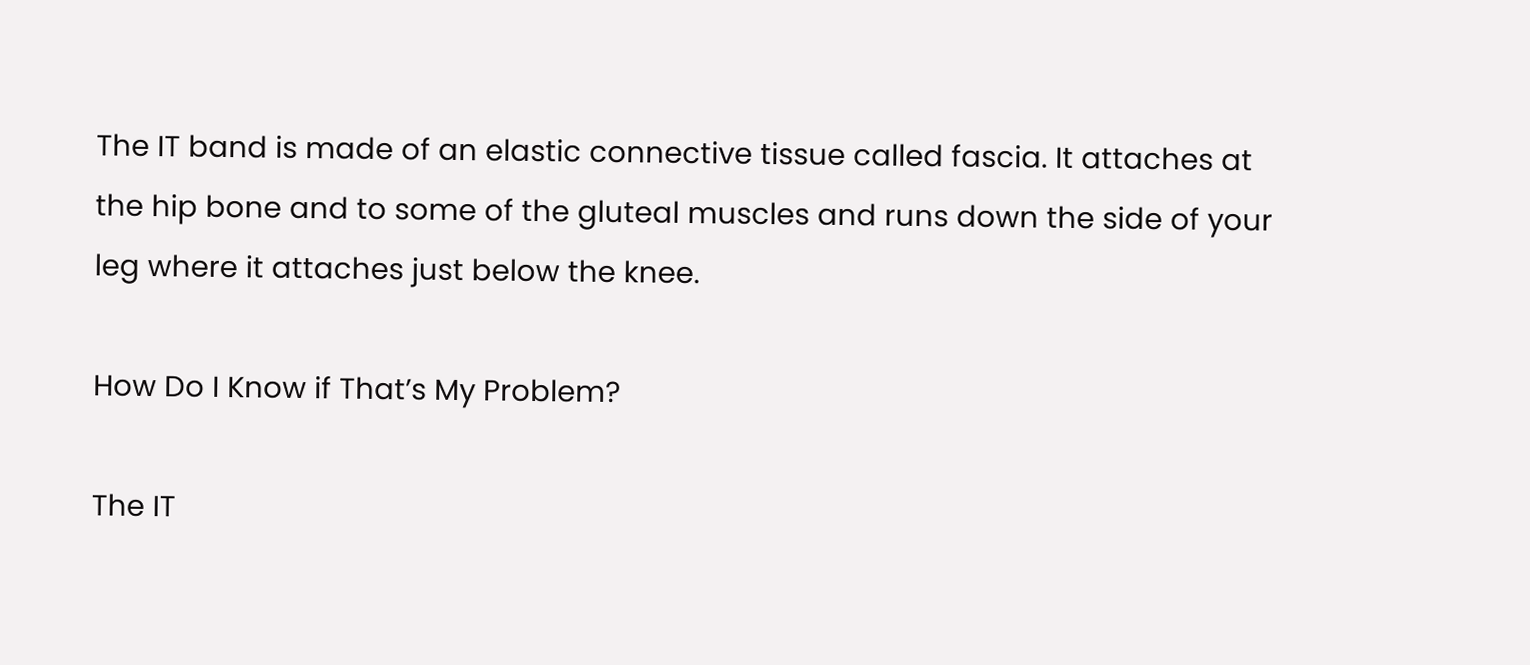The IT band is made of an elastic connective tissue called fascia. It attaches at the hip bone and to some of the gluteal muscles and runs down the side of your leg where it attaches just below the knee.

How Do I Know if That’s My Problem?

The IT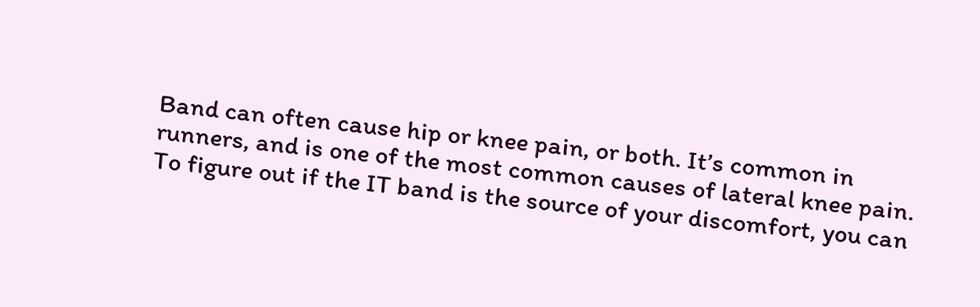Band can often cause hip or knee pain, or both. It’s common in runners, and is one of the most common causes of lateral knee pain. To figure out if the IT band is the source of your discomfort, you can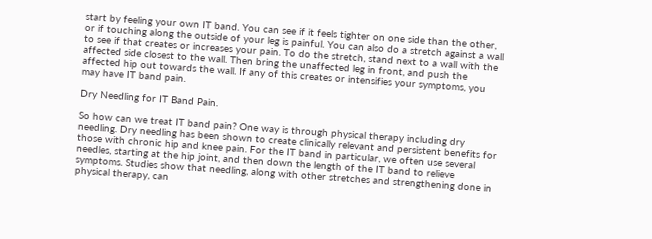start by feeling your own IT band. You can see if it feels tighter on one side than the other, or if touching along the outside of your leg is painful. You can also do a stretch against a wall to see if that creates or increases your pain. To do the stretch, stand next to a wall with the affected side closest to the wall. Then bring the unaffected leg in front, and push the affected hip out towards the wall. If any of this creates or intensifies your symptoms, you may have IT band pain.

Dry Needling for IT Band Pain.

So how can we treat IT band pain? One way is through physical therapy including dry needling. Dry needling has been shown to create clinically relevant and persistent benefits for those with chronic hip and knee pain. For the IT band in particular, we often use several needles, starting at the hip joint, and then down the length of the IT band to relieve symptoms. Studies show that needling, along with other stretches and strengthening done in physical therapy, can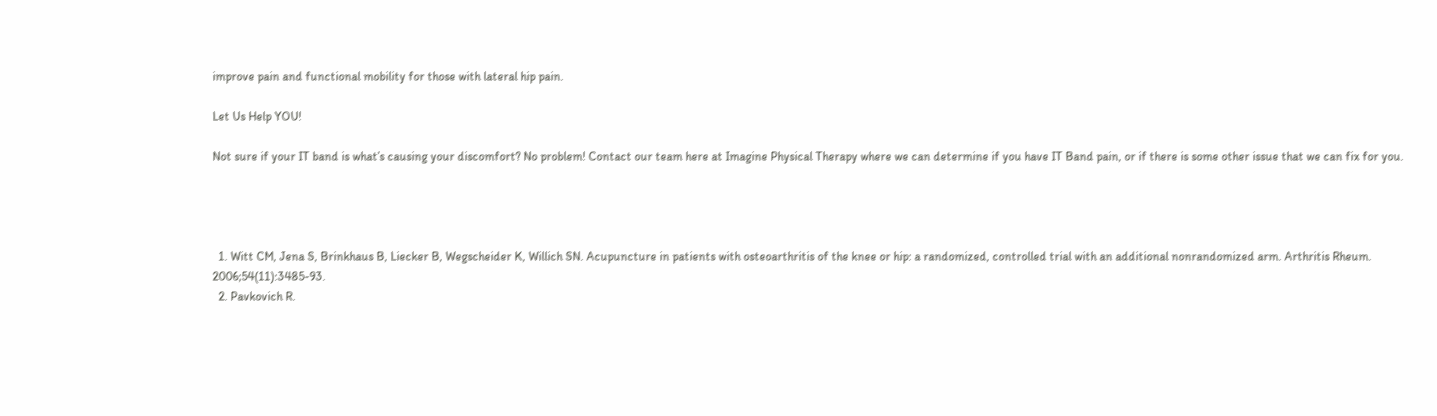improve pain and functional mobility for those with lateral hip pain.

Let Us Help YOU!

Not sure if your IT band is what’s causing your discomfort? No problem! Contact our team here at Imagine Physical Therapy where we can determine if you have IT Band pain, or if there is some other issue that we can fix for you.




  1. Witt CM, Jena S, Brinkhaus B, Liecker B, Wegscheider K, Willich SN. Acupuncture in patients with osteoarthritis of the knee or hip: a randomized, controlled trial with an additional nonrandomized arm. Arthritis Rheum. 2006;54(11):3485-93.
  2. Pavkovich R.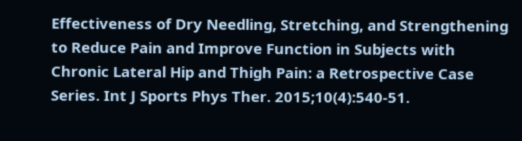Effectiveness of Dry Needling, Stretching, and Strengthening to Reduce Pain and Improve Function in Subjects with Chronic Lateral Hip and Thigh Pain: a Retrospective Case Series. Int J Sports Phys Ther. 2015;10(4):540-51.